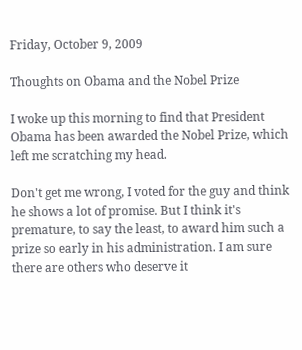Friday, October 9, 2009

Thoughts on Obama and the Nobel Prize

I woke up this morning to find that President Obama has been awarded the Nobel Prize, which left me scratching my head.

Don't get me wrong, I voted for the guy and think he shows a lot of promise. But I think it's premature, to say the least, to award him such a prize so early in his administration. I am sure there are others who deserve it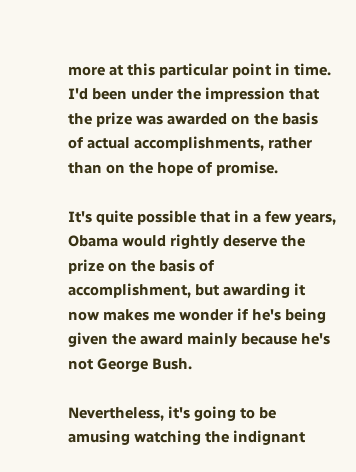more at this particular point in time. I'd been under the impression that the prize was awarded on the basis of actual accomplishments, rather than on the hope of promise.

It's quite possible that in a few years, Obama would rightly deserve the prize on the basis of accomplishment, but awarding it now makes me wonder if he's being given the award mainly because he's not George Bush.

Nevertheless, it's going to be amusing watching the indignant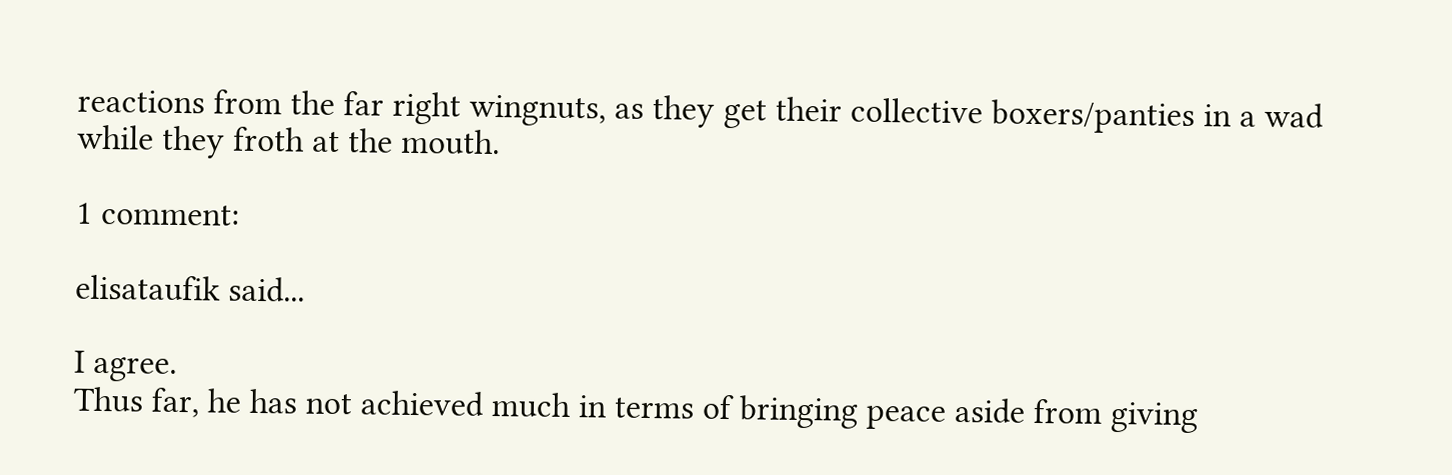reactions from the far right wingnuts, as they get their collective boxers/panties in a wad while they froth at the mouth.

1 comment:

elisataufik said...

I agree.
Thus far, he has not achieved much in terms of bringing peace aside from giving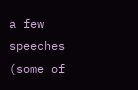a few speeches (some of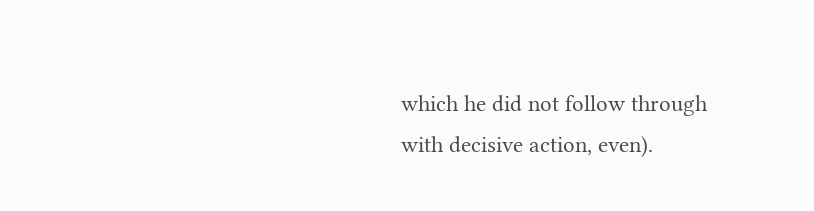which he did not follow through with decisive action, even).